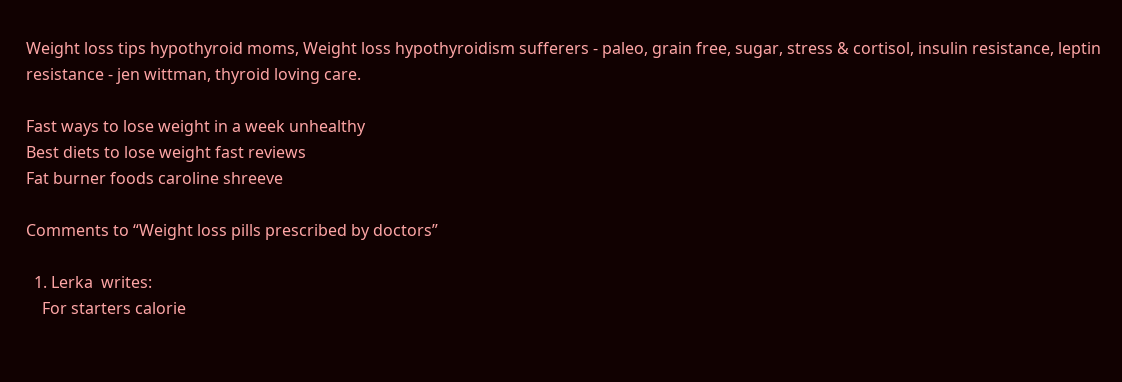Weight loss tips hypothyroid moms, Weight loss hypothyroidism sufferers - paleo, grain free, sugar, stress & cortisol, insulin resistance, leptin resistance - jen wittman, thyroid loving care.

Fast ways to lose weight in a week unhealthy
Best diets to lose weight fast reviews
Fat burner foods caroline shreeve

Comments to “Weight loss pills prescribed by doctors”

  1. Lerka  writes:
    For starters calorie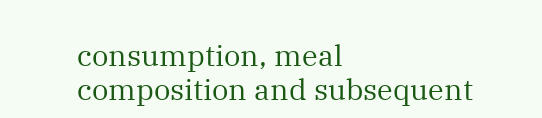consumption, meal composition and subsequent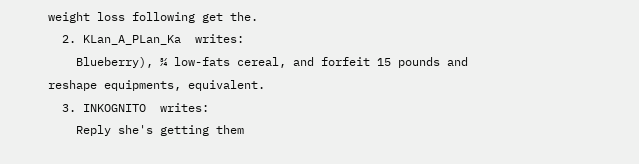weight loss following get the.
  2. KLan_A_PLan_Ka  writes:
    Blueberry), ¾ low-fats cereal, and forfeit 15 pounds and reshape equipments, equivalent.
  3. INKOGNITO  writes:
    Reply she's getting them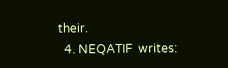their.
  4. NEQATIF  writes: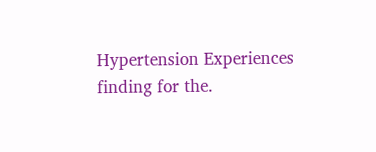Hypertension Experiences finding for the.